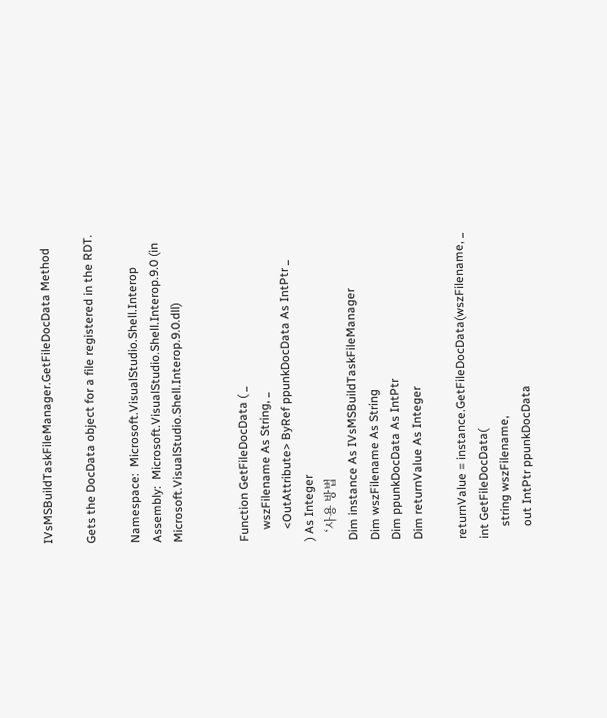IVsMSBuildTaskFileManager.GetFileDocData Method

Gets the DocData object for a file registered in the RDT.

Namespace:  Microsoft.VisualStudio.Shell.Interop
Assembly:  Microsoft.VisualStudio.Shell.Interop.9.0 (in Microsoft.VisualStudio.Shell.Interop.9.0.dll)


Function GetFileDocData ( _
    wszFilename As String, _
    <OutAttribute> ByRef ppunkDocData As IntPtr _
) As Integer
‘사용 방법
Dim instance As IVsMSBuildTaskFileManager
Dim wszFilename As String
Dim ppunkDocData As IntPtr
Dim returnValue As Integer

returnValue = instance.GetFileDocData(wszFilename, _
int GetFileDocData(
    string wszFilename,
    out IntPtr ppunkDocData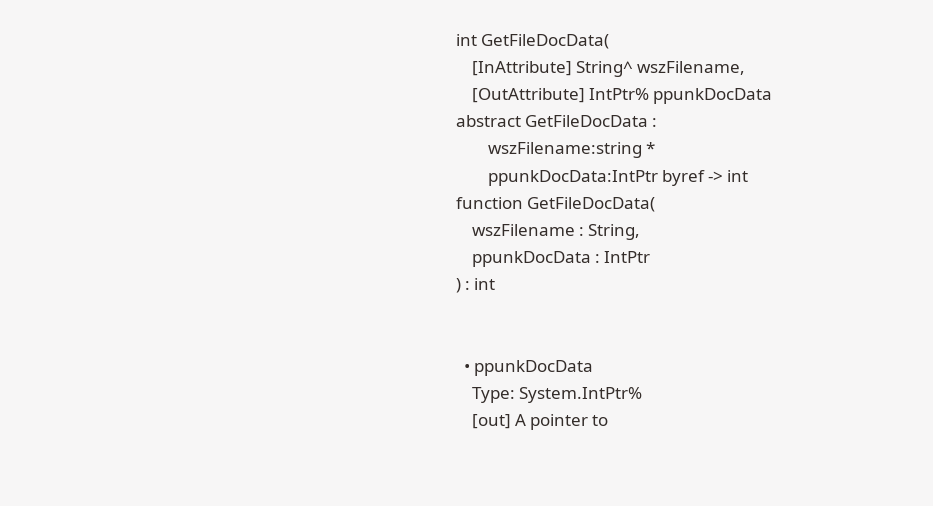int GetFileDocData(
    [InAttribute] String^ wszFilename,
    [OutAttribute] IntPtr% ppunkDocData
abstract GetFileDocData :
        wszFilename:string *
        ppunkDocData:IntPtr byref -> int
function GetFileDocData(
    wszFilename : String,
    ppunkDocData : IntPtr
) : int


  • ppunkDocData
    Type: System.IntPtr%
    [out] A pointer to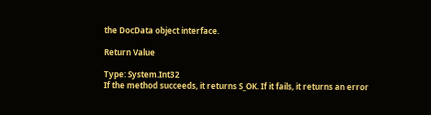the DocData object interface.

Return Value

Type: System.Int32
If the method succeeds, it returns S_OK. If it fails, it returns an error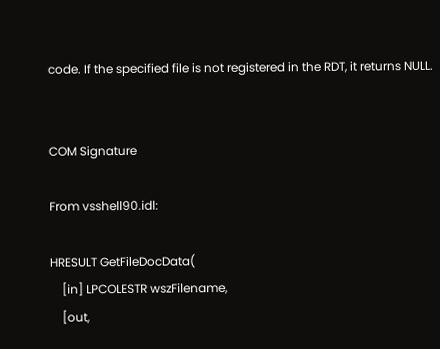code. If the specified file is not registered in the RDT, it returns NULL.


COM Signature

From vsshell90.idl:

HRESULT GetFileDocData(
    [in] LPCOLESTR wszFilename,
    [out,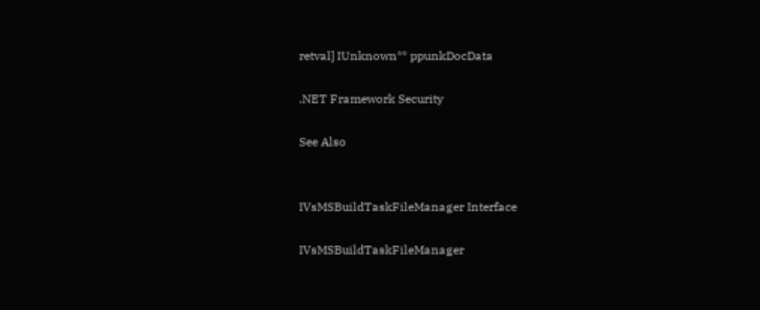retval] IUnknown** ppunkDocData

.NET Framework Security

See Also


IVsMSBuildTaskFileManager Interface

IVsMSBuildTaskFileManager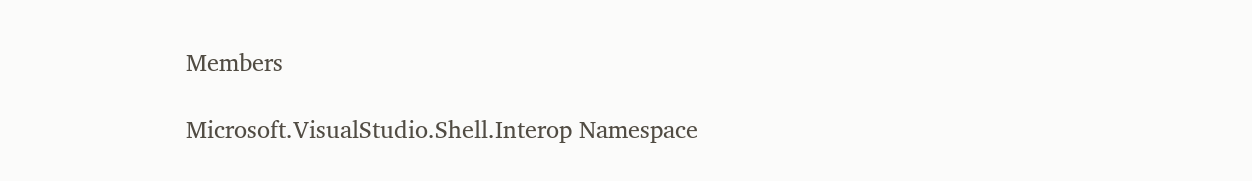Members

Microsoft.VisualStudio.Shell.Interop Namespace